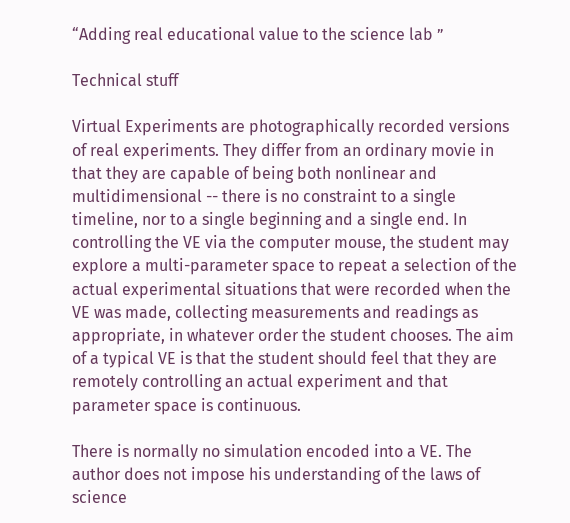“Adding real educational value to the science lab ”

Technical stuff

Virtual Experiments are photographically recorded versions of real experiments. They differ from an ordinary movie in that they are capable of being both nonlinear and multidimensional -- there is no constraint to a single timeline, nor to a single beginning and a single end. In controlling the VE via the computer mouse, the student may explore a multi-parameter space to repeat a selection of the actual experimental situations that were recorded when the VE was made, collecting measurements and readings as appropriate, in whatever order the student chooses. The aim of a typical VE is that the student should feel that they are remotely controlling an actual experiment and that parameter space is continuous.

There is normally no simulation encoded into a VE. The author does not impose his understanding of the laws of science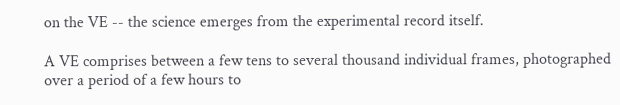on the VE -- the science emerges from the experimental record itself.

A VE comprises between a few tens to several thousand individual frames, photographed over a period of a few hours to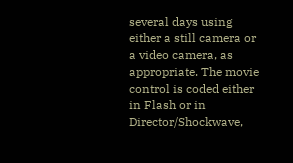several days using either a still camera or a video camera, as appropriate. The movie control is coded either in Flash or in Director/Shockwave,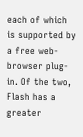each of which is supported by a free web-browser plug-in. Of the two, Flash has a greater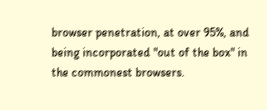browser penetration, at over 95%, and being incorporated "out of the box" in the commonest browsers.